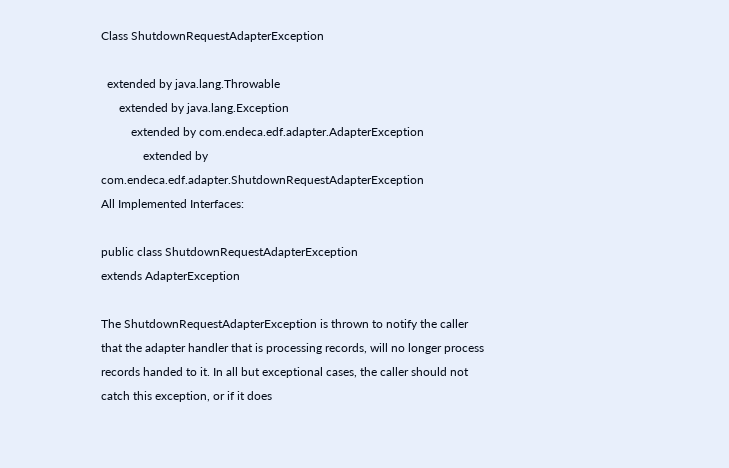Class ShutdownRequestAdapterException

  extended by java.lang.Throwable
      extended by java.lang.Exception
          extended by com.endeca.edf.adapter.AdapterException
              extended by com.endeca.edf.adapter.ShutdownRequestAdapterException
All Implemented Interfaces:

public class ShutdownRequestAdapterException
extends AdapterException

The ShutdownRequestAdapterException is thrown to notify the caller that the adapter handler that is processing records, will no longer process records handed to it. In all but exceptional cases, the caller should not catch this exception, or if it does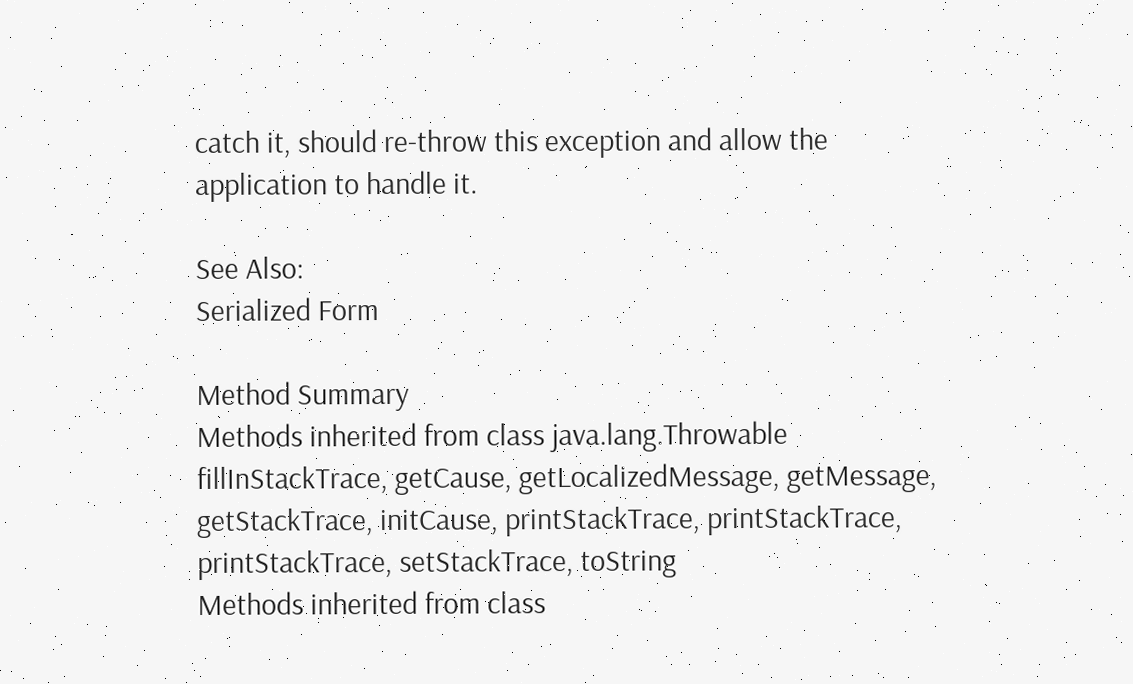catch it, should re-throw this exception and allow the application to handle it.

See Also:
Serialized Form

Method Summary
Methods inherited from class java.lang.Throwable
fillInStackTrace, getCause, getLocalizedMessage, getMessage, getStackTrace, initCause, printStackTrace, printStackTrace, printStackTrace, setStackTrace, toString
Methods inherited from class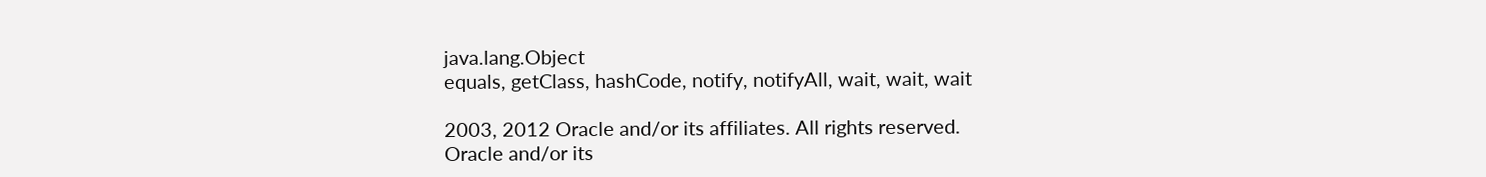java.lang.Object
equals, getClass, hashCode, notify, notifyAll, wait, wait, wait

2003, 2012 Oracle and/or its affiliates. All rights reserved.
Oracle and/or its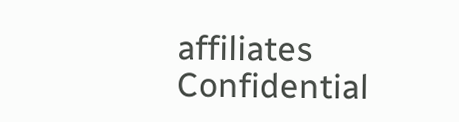affiliates Confidential